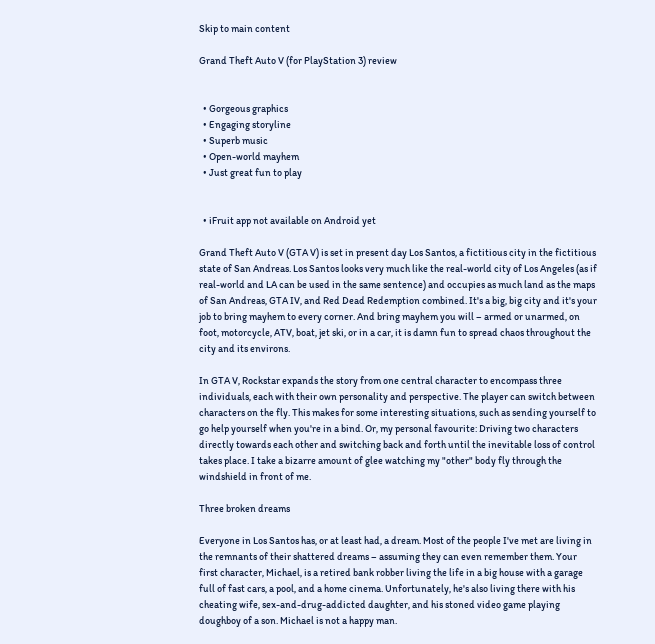Skip to main content

Grand Theft Auto V (for PlayStation 3) review


  • Gorgeous graphics
  • Engaging storyline
  • Superb music
  • Open-world mayhem
  • Just great fun to play


  • iFruit app not available on Android yet

Grand Theft Auto V (GTA V) is set in present day Los Santos, a fictitious city in the fictitious state of San Andreas. Los Santos looks very much like the real-world city of Los Angeles (as if real-world and LA can be used in the same sentence) and occupies as much land as the maps of San Andreas, GTA IV, and Red Dead Redemption combined. It's a big, big city and it's your job to bring mayhem to every corner. And bring mayhem you will – armed or unarmed, on foot, motorcycle, ATV, boat, jet ski, or in a car, it is damn fun to spread chaos throughout the city and its environs.

In GTA V, Rockstar expands the story from one central character to encompass three individuals, each with their own personality and perspective. The player can switch between characters on the fly. This makes for some interesting situations, such as sending yourself to go help yourself when you're in a bind. Or, my personal favourite: Driving two characters directly towards each other and switching back and forth until the inevitable loss of control takes place. I take a bizarre amount of glee watching my "other" body fly through the windshield in front of me.

Three broken dreams

Everyone in Los Santos has, or at least had, a dream. Most of the people I've met are living in the remnants of their shattered dreams – assuming they can even remember them. Your first character, Michael, is a retired bank robber living the life in a big house with a garage full of fast cars, a pool, and a home cinema. Unfortunately, he's also living there with his cheating wife, sex-and-drug-addicted daughter, and his stoned video game playing doughboy of a son. Michael is not a happy man.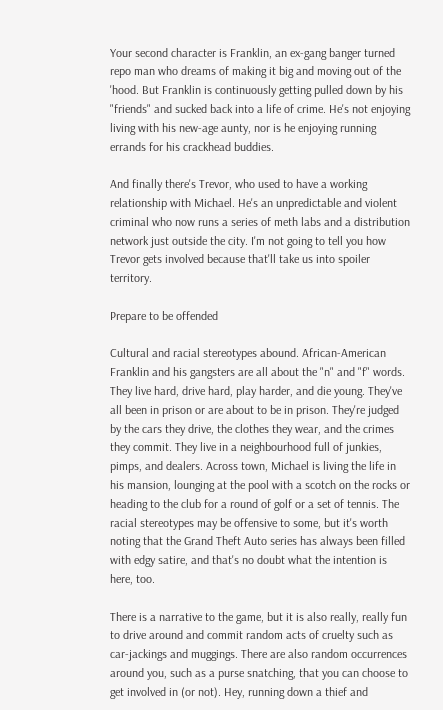Your second character is Franklin, an ex-gang banger turned repo man who dreams of making it big and moving out of the 'hood. But Franklin is continuously getting pulled down by his "friends" and sucked back into a life of crime. He's not enjoying living with his new-age aunty, nor is he enjoying running errands for his crackhead buddies.

And finally there's Trevor, who used to have a working relationship with Michael. He's an unpredictable and violent criminal who now runs a series of meth labs and a distribution network just outside the city. I'm not going to tell you how Trevor gets involved because that'll take us into spoiler territory.

Prepare to be offended

Cultural and racial stereotypes abound. African-American Franklin and his gangsters are all about the "n" and "f" words. They live hard, drive hard, play harder, and die young. They've all been in prison or are about to be in prison. They're judged by the cars they drive, the clothes they wear, and the crimes they commit. They live in a neighbourhood full of junkies, pimps, and dealers. Across town, Michael is living the life in his mansion, lounging at the pool with a scotch on the rocks or heading to the club for a round of golf or a set of tennis. The racial stereotypes may be offensive to some, but it's worth noting that the Grand Theft Auto series has always been filled with edgy satire, and that's no doubt what the intention is here, too.

There is a narrative to the game, but it is also really, really fun to drive around and commit random acts of cruelty such as car-jackings and muggings. There are also random occurrences around you, such as a purse snatching, that you can choose to get involved in (or not). Hey, running down a thief and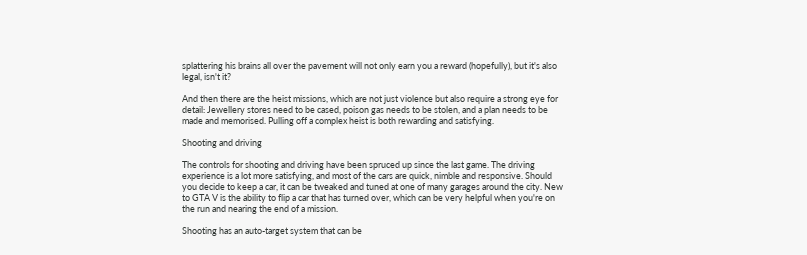splattering his brains all over the pavement will not only earn you a reward (hopefully), but it's also legal, isn't it?

And then there are the heist missions, which are not just violence but also require a strong eye for detail: Jewellery stores need to be cased, poison gas needs to be stolen, and a plan needs to be made and memorised. Pulling off a complex heist is both rewarding and satisfying.

Shooting and driving

The controls for shooting and driving have been spruced up since the last game. The driving experience is a lot more satisfying, and most of the cars are quick, nimble and responsive. Should you decide to keep a car, it can be tweaked and tuned at one of many garages around the city. New to GTA V is the ability to flip a car that has turned over, which can be very helpful when you're on the run and nearing the end of a mission.

Shooting has an auto-target system that can be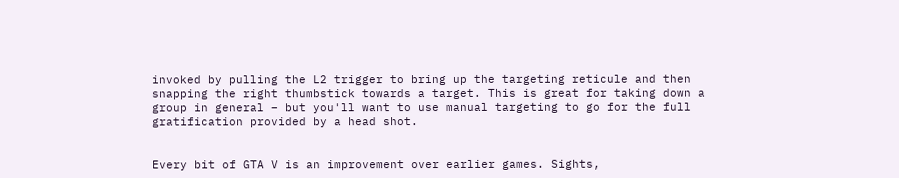invoked by pulling the L2 trigger to bring up the targeting reticule and then snapping the right thumbstick towards a target. This is great for taking down a group in general – but you'll want to use manual targeting to go for the full gratification provided by a head shot.


Every bit of GTA V is an improvement over earlier games. Sights,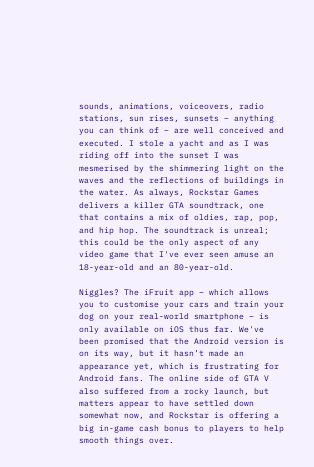sounds, animations, voiceovers, radio stations, sun rises, sunsets – anything you can think of – are well conceived and executed. I stole a yacht and as I was riding off into the sunset I was mesmerised by the shimmering light on the waves and the reflections of buildings in the water. As always, Rockstar Games delivers a killer GTA soundtrack, one that contains a mix of oldies, rap, pop, and hip hop. The soundtrack is unreal; this could be the only aspect of any video game that I've ever seen amuse an 18-year-old and an 80-year-old.

Niggles? The iFruit app – which allows you to customise your cars and train your dog on your real-world smartphone – is only available on iOS thus far. We've been promised that the Android version is on its way, but it hasn’t made an appearance yet, which is frustrating for Android fans. The online side of GTA V also suffered from a rocky launch, but matters appear to have settled down somewhat now, and Rockstar is offering a big in-game cash bonus to players to help smooth things over.